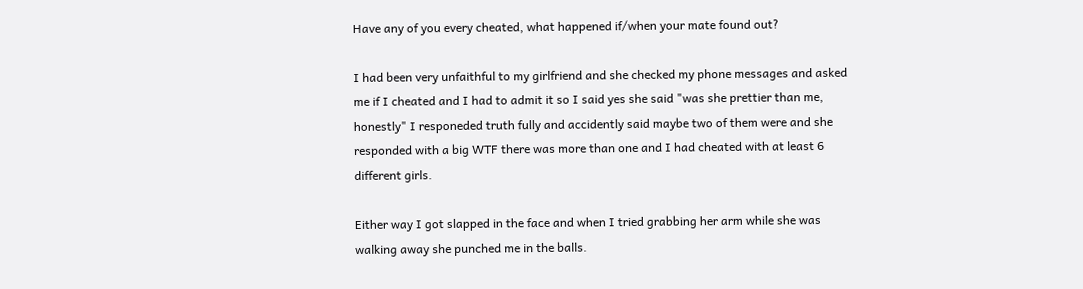Have any of you every cheated, what happened if/when your mate found out?

I had been very unfaithful to my girlfriend and she checked my phone messages and asked me if I cheated and I had to admit it so I said yes she said "was she prettier than me, honestly" I responeded truth fully and accidently said maybe two of them were and she responded with a big WTF there was more than one and I had cheated with at least 6 different girls.

Either way I got slapped in the face and when I tried grabbing her arm while she was walking away she punched me in the balls.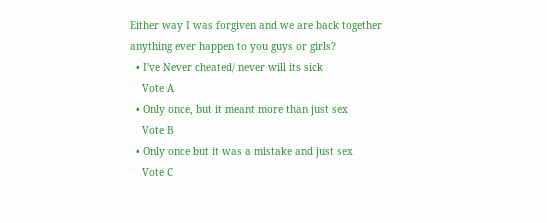Either way I was forgiven and we are back together anything ever happen to you guys or girls?
  • I've Never cheated/ never will its sick
    Vote A
  • Only once, but it meant more than just sex
    Vote B
  • Only once but it was a mistake and just sex
    Vote C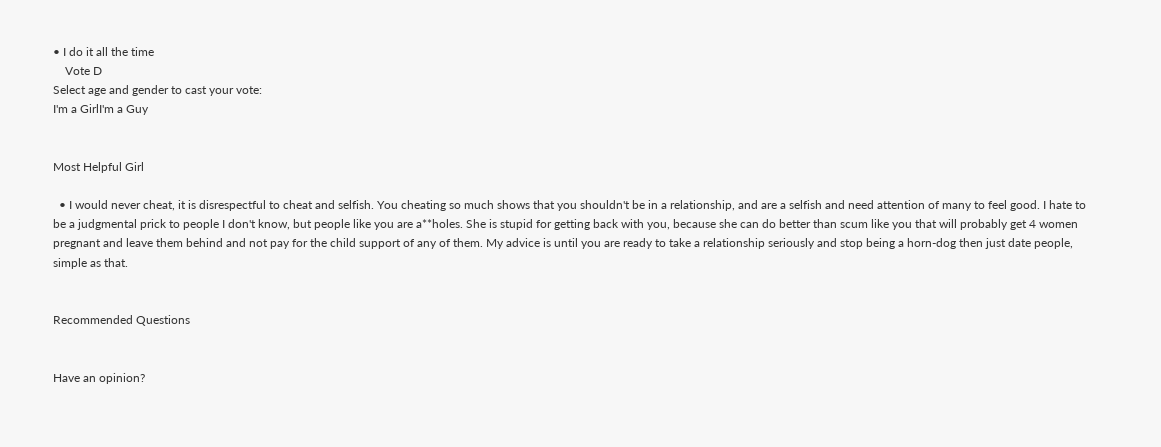• I do it all the time
    Vote D
Select age and gender to cast your vote:
I'm a GirlI'm a Guy


Most Helpful Girl

  • I would never cheat, it is disrespectful to cheat and selfish. You cheating so much shows that you shouldn't be in a relationship, and are a selfish and need attention of many to feel good. I hate to be a judgmental prick to people I don't know, but people like you are a**holes. She is stupid for getting back with you, because she can do better than scum like you that will probably get 4 women pregnant and leave them behind and not pay for the child support of any of them. My advice is until you are ready to take a relationship seriously and stop being a horn-dog then just date people, simple as that.


Recommended Questions


Have an opinion?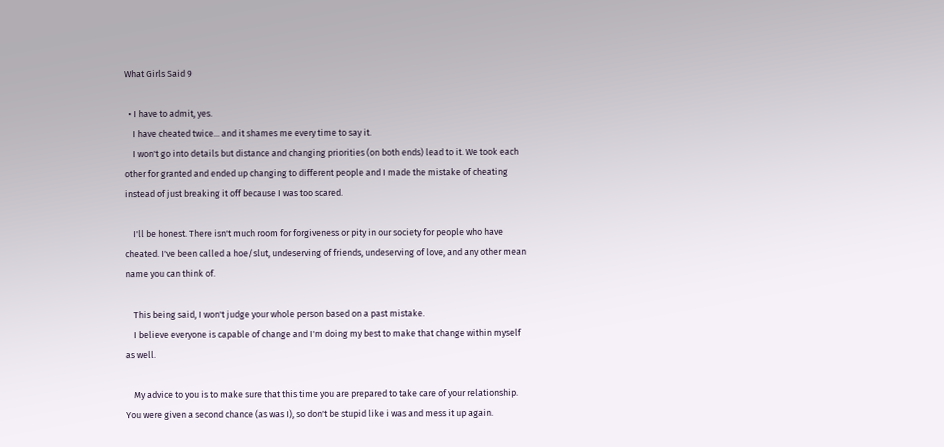What Girls Said 9

  • I have to admit, yes.
    I have cheated twice... and it shames me every time to say it.
    I won't go into details but distance and changing priorities (on both ends) lead to it. We took each other for granted and ended up changing to different people and I made the mistake of cheating instead of just breaking it off because I was too scared.

    I'll be honest. There isn't much room for forgiveness or pity in our society for people who have cheated. I've been called a hoe/slut, undeserving of friends, undeserving of love, and any other mean name you can think of.

    This being said, I won't judge your whole person based on a past mistake.
    I believe everyone is capable of change and I'm doing my best to make that change within myself as well.

    My advice to you is to make sure that this time you are prepared to take care of your relationship. You were given a second chance (as was I), so don't be stupid like i was and mess it up again.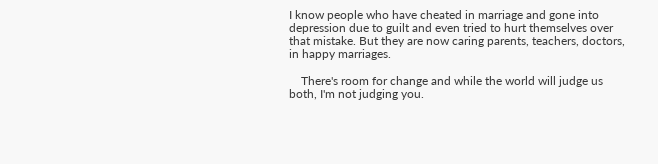I know people who have cheated in marriage and gone into depression due to guilt and even tried to hurt themselves over that mistake. But they are now caring parents, teachers, doctors, in happy marriages.

    There's room for change and while the world will judge us both, I'm not judging you.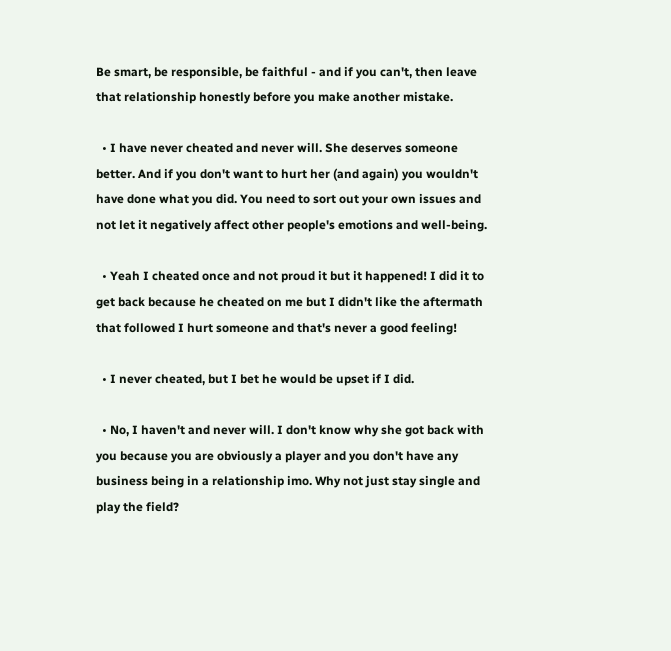Be smart, be responsible, be faithful - and if you can't, then leave that relationship honestly before you make another mistake.

  • I have never cheated and never will. She deserves someone better. And if you don't want to hurt her (and again) you wouldn't have done what you did. You need to sort out your own issues and not let it negatively affect other people's emotions and well-being.

  • Yeah I cheated once and not proud it but it happened! I did it to get back because he cheated on me but I didn't like the aftermath that followed I hurt someone and that's never a good feeling!

  • I never cheated, but I bet he would be upset if I did.

  • No, I haven't and never will. I don't know why she got back with you because you are obviously a player and you don't have any business being in a relationship imo. Why not just stay single and play the field?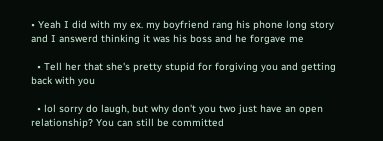• Yeah I did with my ex. my boyfriend rang his phone long story and I answerd thinking it was his boss and he forgave me

  • Tell her that she's pretty stupid for forgiving you and getting back with you

  • lol sorry do laugh, but why don't you two just have an open relationship? You can still be committed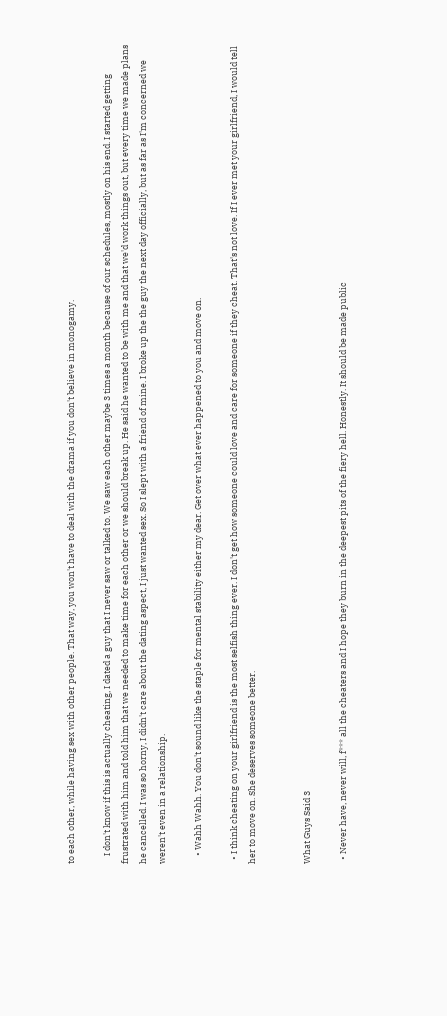to each other, while having sex with other people. That way, you won't have to deal with the drama if you don't believe in monogamy.

    I don't know if this is actually cheating, I dated a guy that I never saw or talked to. We saw each other maybe 3 times a month because of our schedules, mostly on his end. I started getting frustrated with him and told him that we needed to make time for each other or we should break up. He said he wanted to be with me and that we'd work things out, but every time we made plans he cancelled. I was so horny, I didn't care about the dating aspect, I just wanted sex. So I slept with a friend of mine. I broke up the the guy the next day officially, but as far as I'm concerned we weren't even in a relationship.

    • Wahh Wahh. You don't sound like the staple for mental stability either my dear. Get over what ever happened to you and move on.

  • I think cheating on your girlfriend is the most selfish thing ever. I don't get how someone could love and care for someone if they cheat. That's not love. If I ever met your girlfriend, I would tell her to move on. She deserves someone better.


What Guys Said 3

  • Never have, never will, f*** all the cheaters and I hope they burn in the deepest pits of the fiery hell. Honestly. It should be made public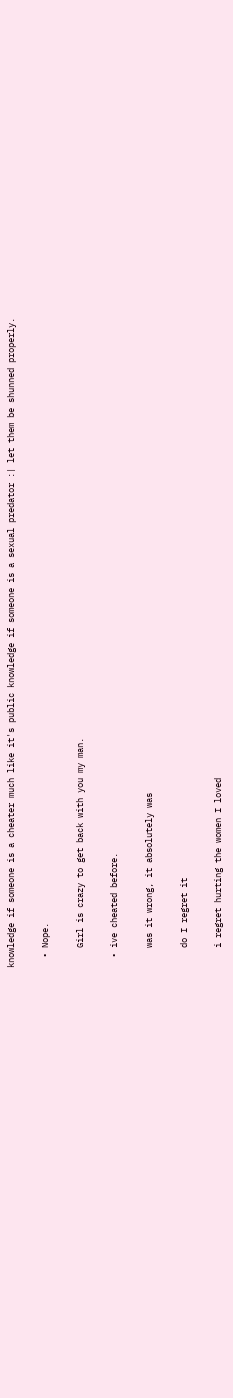knowledge if someone is a cheater much like it's public knowledge if someone is a sexual predator :| let them be shunned properly.

  • Nope.

    Girl is crazy to get back with you my man.

  • ive cheated before.

    was it wrong, it absolutely was

    do I regret it

    i regret hurting the women I loved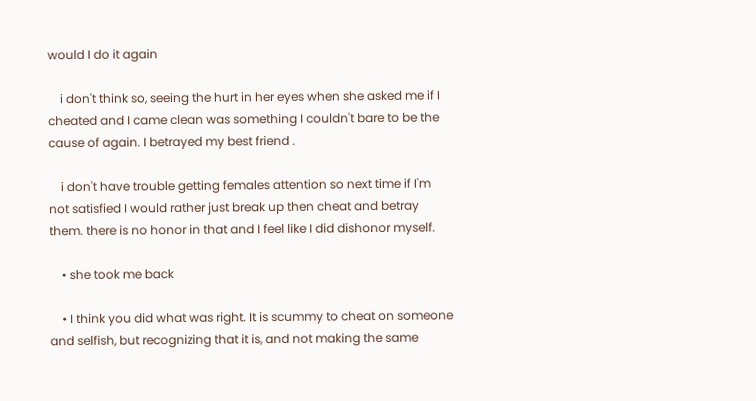would I do it again

    i don't think so, seeing the hurt in her eyes when she asked me if I cheated and I came clean was something I couldn't bare to be the cause of again. I betrayed my best friend .

    i don't have trouble getting females attention so next time if I'm not satisfied I would rather just break up then cheat and betray them. there is no honor in that and I feel like I did dishonor myself.

    • she took me back

    • I think you did what was right. It is scummy to cheat on someone and selfish, but recognizing that it is, and not making the same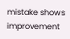mistake shows improvement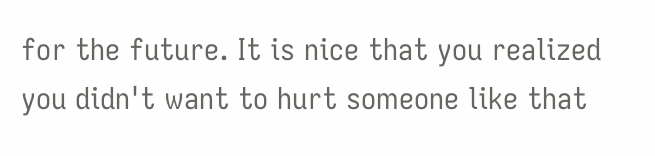for the future. It is nice that you realized you didn't want to hurt someone like that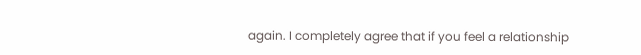again. I completely agree that if you feel a relationship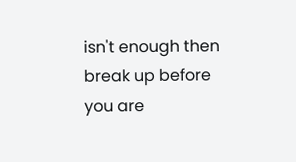isn't enough then break up before you are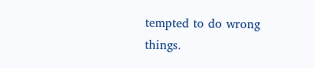tempted to do wrong things.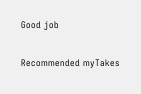Good job

Recommended myTakes